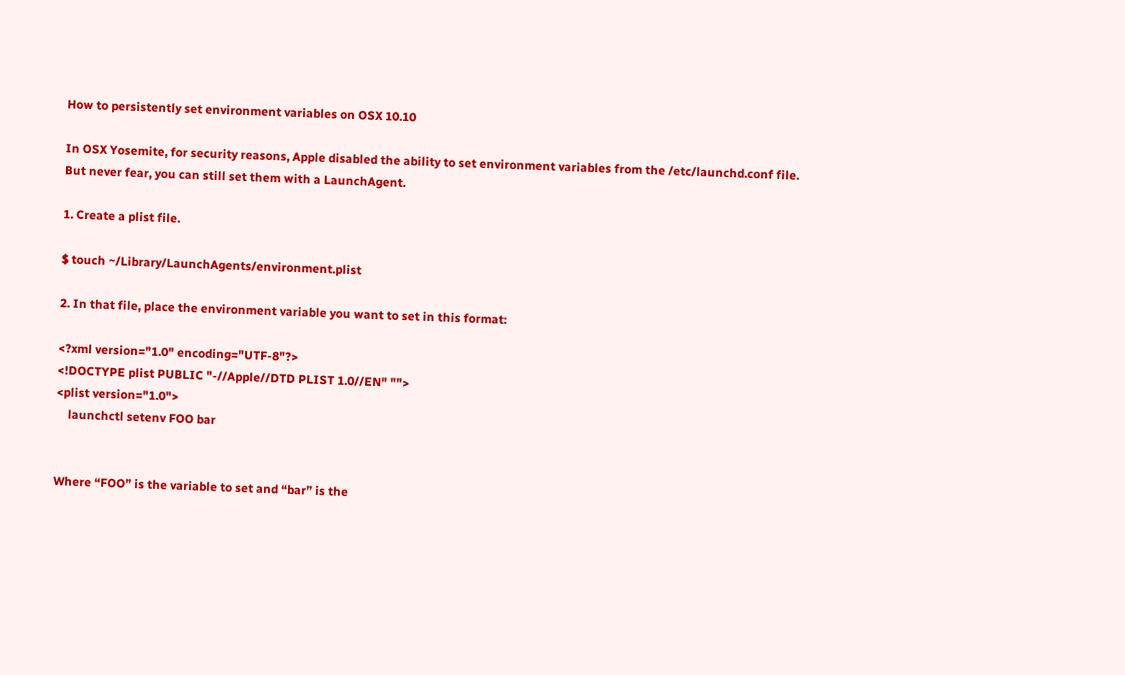How to persistently set environment variables on OSX 10.10

In OSX Yosemite, for security reasons, Apple disabled the ability to set environment variables from the /etc/launchd.conf file. But never fear, you can still set them with a LaunchAgent.

1. Create a plist file.

$ touch ~/Library/LaunchAgents/environment.plist

2. In that file, place the environment variable you want to set in this format:

<?xml version="1.0" encoding="UTF-8"?>
<!DOCTYPE plist PUBLIC "-//Apple//DTD PLIST 1.0//EN" "">
<plist version="1.0">
    launchctl setenv FOO bar


Where “FOO” is the variable to set and “bar” is the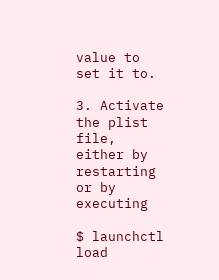value to set it to.

3. Activate the plist file, either by restarting or by executing

$ launchctl load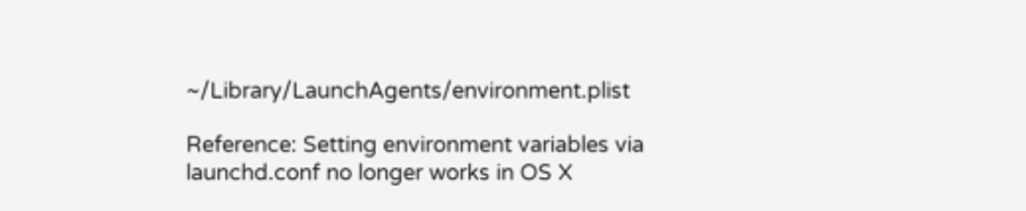~/Library/LaunchAgents/environment.plist

Reference: Setting environment variables via launchd.conf no longer works in OS X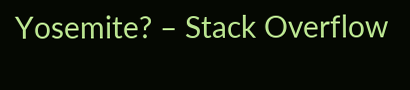Yosemite? – Stack Overflow